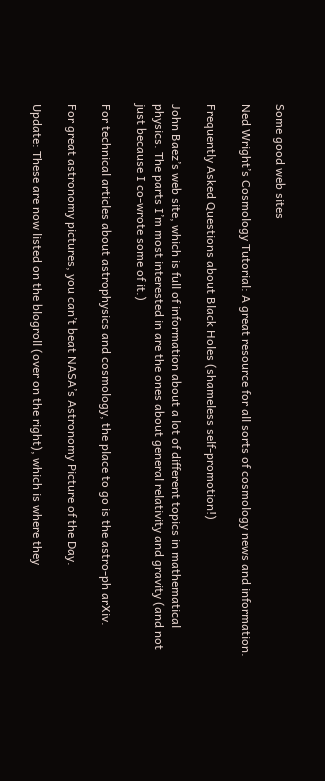Some good web sites

Ned Wright’s Cosmology Tutorial: A great resource for all sorts of cosmology news and information.

Frequently Asked Questions about Black Holes (shameless self-promotion!)

John Baez’s web site, which is full of information about a lot of different topics in mathematical physics. The parts I’m most interested in are the ones about general relativity and gravity (and not just because I co-wrote some of it.)

For technical articles about astrophysics and cosmology, the place to go is the astro-ph arXiv.

For great astronomy pictures, you can’t beat NASA’s Astronomy Picture of the Day.

Update: These are now listed on the blogroll (over on the right), which is where they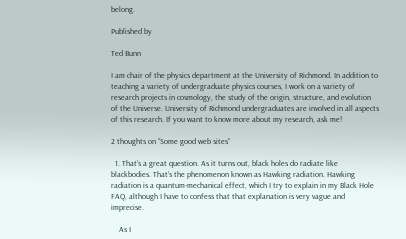belong.

Published by

Ted Bunn

I am chair of the physics department at the University of Richmond. In addition to teaching a variety of undergraduate physics courses, I work on a variety of research projects in cosmology, the study of the origin, structure, and evolution of the Universe. University of Richmond undergraduates are involved in all aspects of this research. If you want to know more about my research, ask me!

2 thoughts on “Some good web sites”

  1. That’s a great question. As it turns out, black holes do radiate like blackbodies. That’s the phenomenon known as Hawking radiation. Hawking radiation is a quantum-mechanical effect, which I try to explain in my Black Hole FAQ, although I have to confess that that explanation is very vague and imprecise.

    As I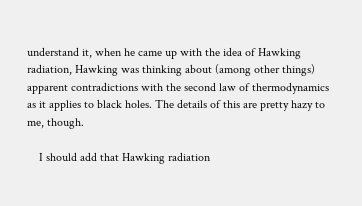understand it, when he came up with the idea of Hawking radiation, Hawking was thinking about (among other things) apparent contradictions with the second law of thermodynamics as it applies to black holes. The details of this are pretty hazy to me, though.

    I should add that Hawking radiation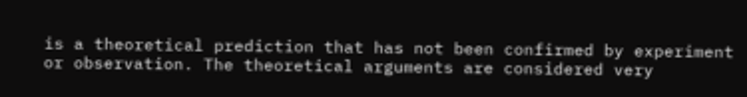is a theoretical prediction that has not been confirmed by experiment or observation. The theoretical arguments are considered very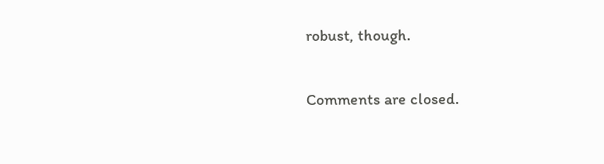robust, though.

Comments are closed.